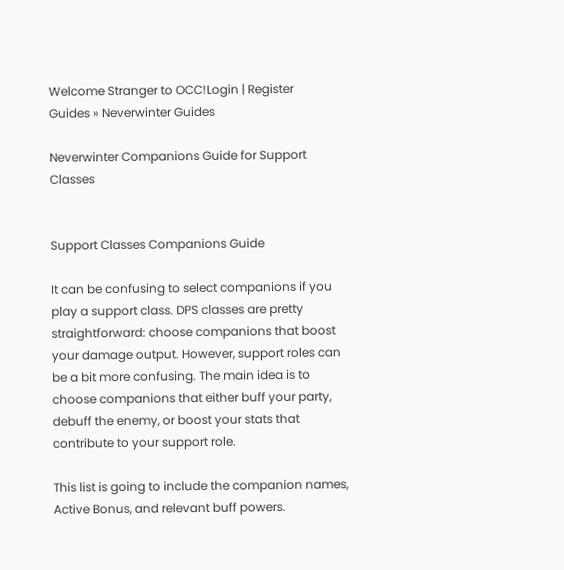Welcome Stranger to OCC!Login | Register
Guides » Neverwinter Guides

Neverwinter Companions Guide for Support Classes


Support Classes Companions Guide

It can be confusing to select companions if you play a support class. DPS classes are pretty straightforward: choose companions that boost your damage output. However, support roles can be a bit more confusing. The main idea is to choose companions that either buff your party, debuff the enemy, or boost your stats that contribute to your support role.

This list is going to include the companion names, Active Bonus, and relevant buff powers.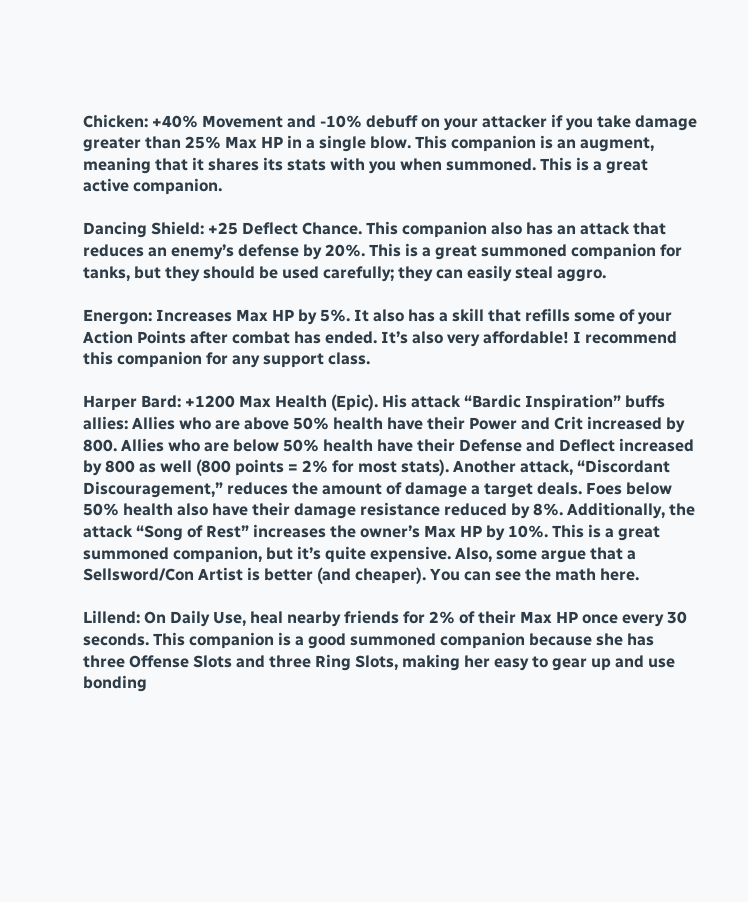Chicken: +40% Movement and -10% debuff on your attacker if you take damage greater than 25% Max HP in a single blow. This companion is an augment, meaning that it shares its stats with you when summoned. This is a great active companion.

Dancing Shield: +25 Deflect Chance. This companion also has an attack that reduces an enemy’s defense by 20%. This is a great summoned companion for tanks, but they should be used carefully; they can easily steal aggro.

Energon: Increases Max HP by 5%. It also has a skill that refills some of your Action Points after combat has ended. It’s also very affordable! I recommend this companion for any support class.

Harper Bard: +1200 Max Health (Epic). His attack “Bardic Inspiration” buffs allies: Allies who are above 50% health have their Power and Crit increased by 800. Allies who are below 50% health have their Defense and Deflect increased by 800 as well (800 points = 2% for most stats). Another attack, “Discordant Discouragement,” reduces the amount of damage a target deals. Foes below 50% health also have their damage resistance reduced by 8%. Additionally, the attack “Song of Rest” increases the owner’s Max HP by 10%. This is a great summoned companion, but it’s quite expensive. Also, some argue that a Sellsword/Con Artist is better (and cheaper). You can see the math here.

Lillend: On Daily Use, heal nearby friends for 2% of their Max HP once every 30 seconds. This companion is a good summoned companion because she has three Offense Slots and three Ring Slots, making her easy to gear up and use bonding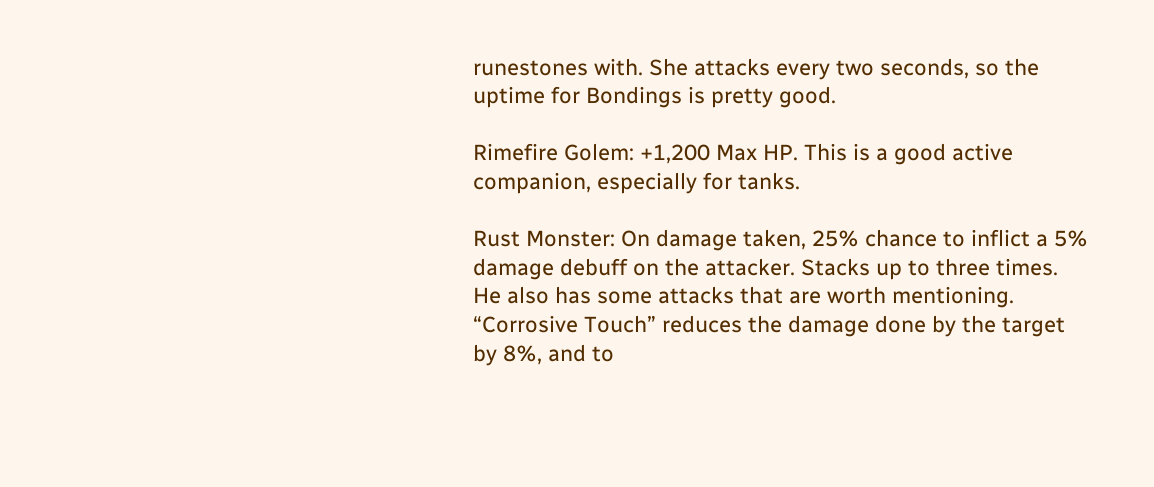runestones with. She attacks every two seconds, so the uptime for Bondings is pretty good.

Rimefire Golem: +1,200 Max HP. This is a good active companion, especially for tanks.

Rust Monster: On damage taken, 25% chance to inflict a 5% damage debuff on the attacker. Stacks up to three times. He also has some attacks that are worth mentioning. “Corrosive Touch” reduces the damage done by the target by 8%, and to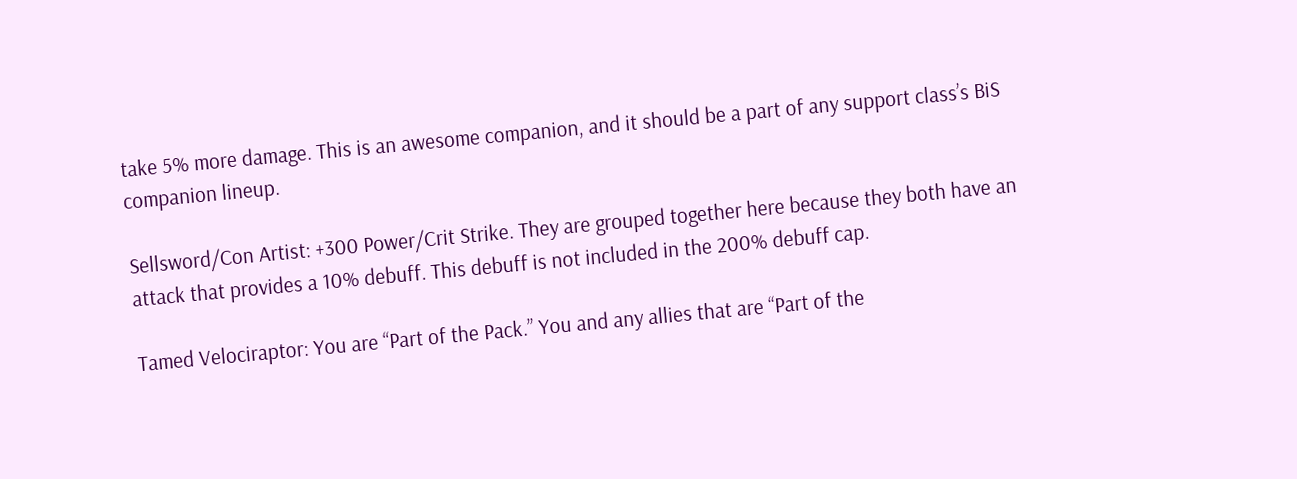take 5% more damage. This is an awesome companion, and it should be a part of any support class’s BiS companion lineup.

Sellsword/Con Artist: +300 Power/Crit Strike. They are grouped together here because they both have an attack that provides a 10% debuff. This debuff is not included in the 200% debuff cap.

Tamed Velociraptor: You are “Part of the Pack.” You and any allies that are “Part of the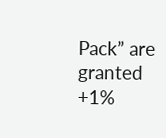Pack” are granted +1%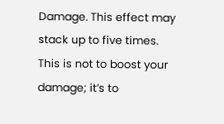Damage. This effect may stack up to five times. This is not to boost your damage; it’s to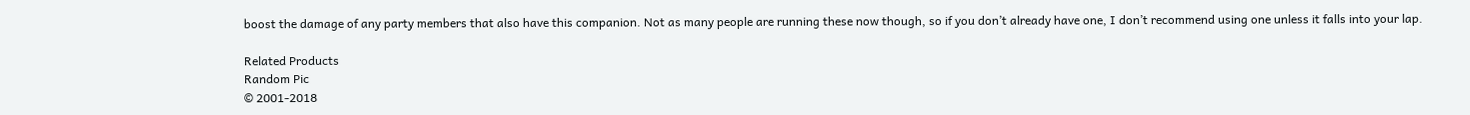boost the damage of any party members that also have this companion. Not as many people are running these now though, so if you don’t already have one, I don’t recommend using one unless it falls into your lap.

Related Products
Random Pic
© 2001-2018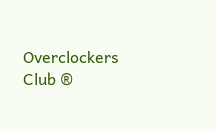Overclockers Club ®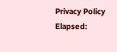Privacy Policy
Elapsed: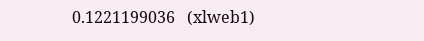0.1221199036   (xlweb1)